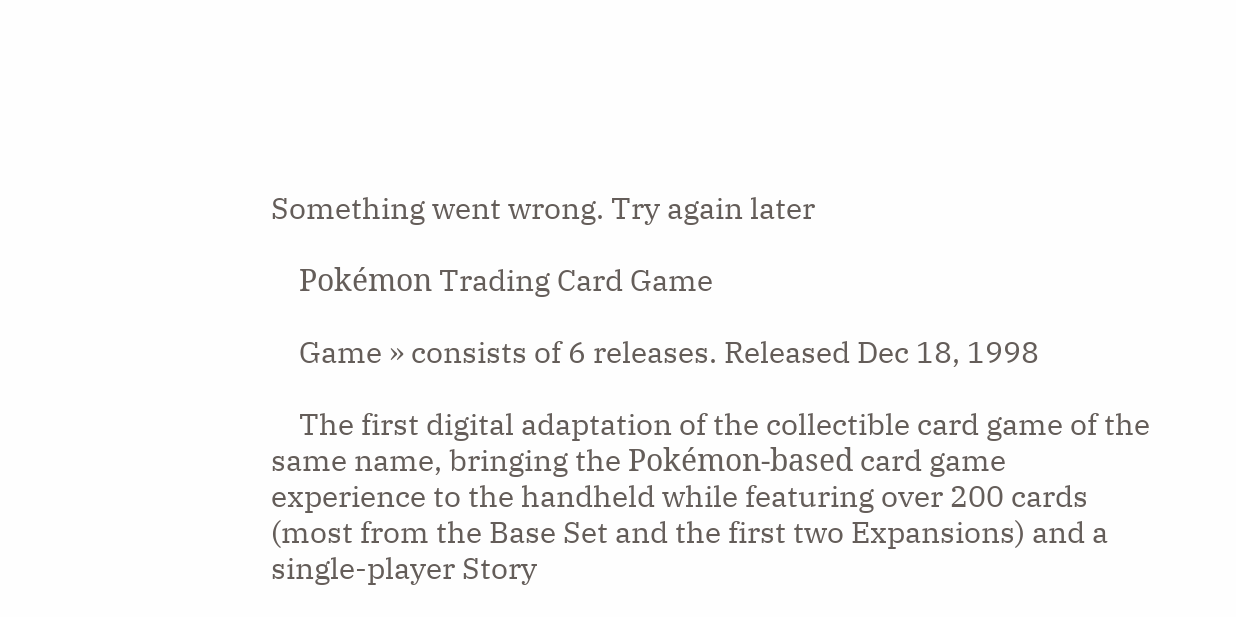Something went wrong. Try again later

    Pokémon Trading Card Game

    Game » consists of 6 releases. Released Dec 18, 1998

    The first digital adaptation of the collectible card game of the same name, bringing the Pokémon-based card game experience to the handheld while featuring over 200 cards (most from the Base Set and the first two Expansions) and a single-player Story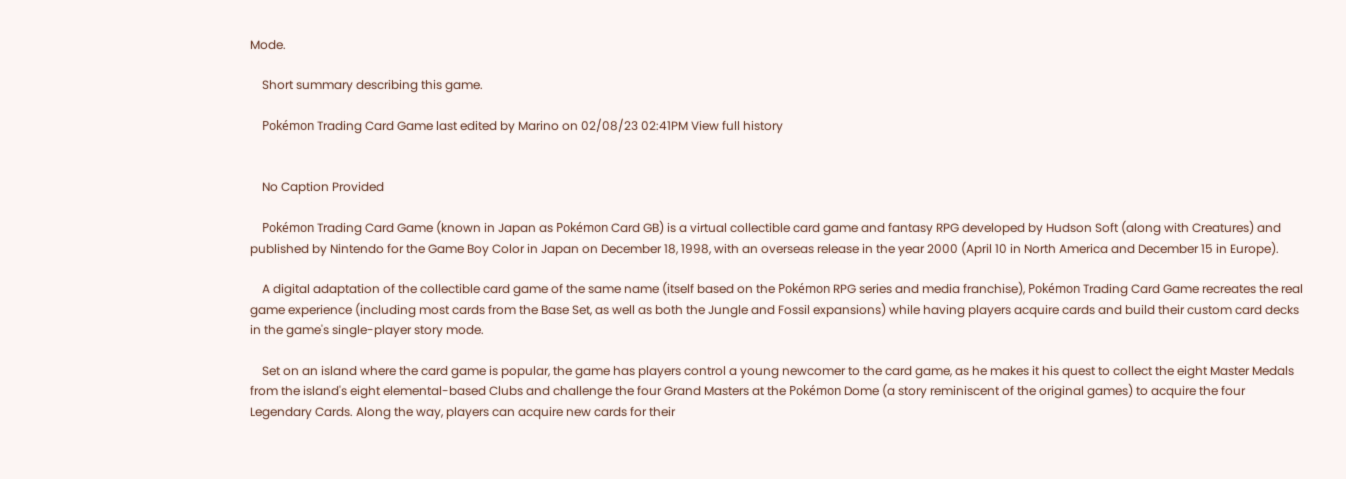Mode.

    Short summary describing this game.

    Pokémon Trading Card Game last edited by Marino on 02/08/23 02:41PM View full history


    No Caption Provided

    Pokémon Trading Card Game (known in Japan as Pokémon Card GB) is a virtual collectible card game and fantasy RPG developed by Hudson Soft (along with Creatures) and published by Nintendo for the Game Boy Color in Japan on December 18, 1998, with an overseas release in the year 2000 (April 10 in North America and December 15 in Europe).

    A digital adaptation of the collectible card game of the same name (itself based on the Pokémon RPG series and media franchise), Pokémon Trading Card Game recreates the real game experience (including most cards from the Base Set, as well as both the Jungle and Fossil expansions) while having players acquire cards and build their custom card decks in the game's single-player story mode.

    Set on an island where the card game is popular, the game has players control a young newcomer to the card game, as he makes it his quest to collect the eight Master Medals from the island's eight elemental-based Clubs and challenge the four Grand Masters at the Pokémon Dome (a story reminiscent of the original games) to acquire the four Legendary Cards. Along the way, players can acquire new cards for their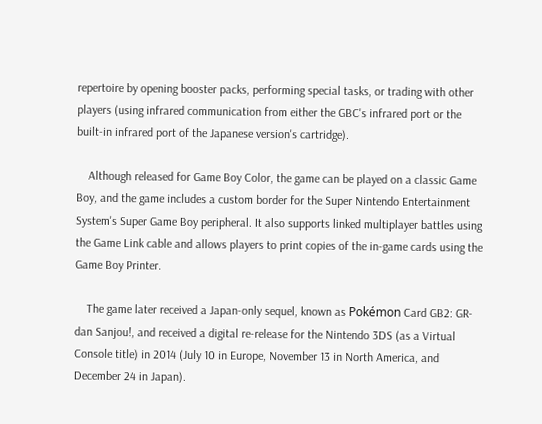repertoire by opening booster packs, performing special tasks, or trading with other players (using infrared communication from either the GBC's infrared port or the built-in infrared port of the Japanese version's cartridge).

    Although released for Game Boy Color, the game can be played on a classic Game Boy, and the game includes a custom border for the Super Nintendo Entertainment System's Super Game Boy peripheral. It also supports linked multiplayer battles using the Game Link cable and allows players to print copies of the in-game cards using the Game Boy Printer.

    The game later received a Japan-only sequel, known as Pokémon Card GB2: GR-dan Sanjou!, and received a digital re-release for the Nintendo 3DS (as a Virtual Console title) in 2014 (July 10 in Europe, November 13 in North America, and December 24 in Japan).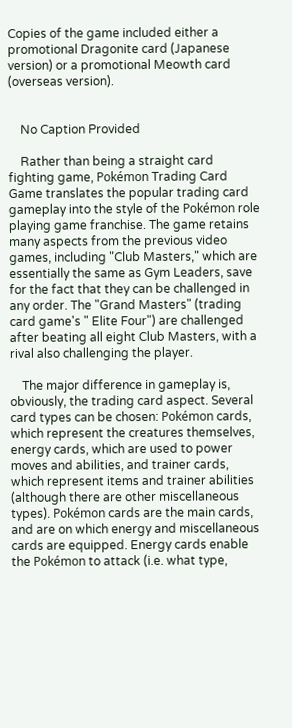Copies of the game included either a promotional Dragonite card (Japanese version) or a promotional Meowth card (overseas version).


    No Caption Provided

    Rather than being a straight card fighting game, Pokémon Trading Card Game translates the popular trading card gameplay into the style of the Pokémon role playing game franchise. The game retains many aspects from the previous video games, including "Club Masters," which are essentially the same as Gym Leaders, save for the fact that they can be challenged in any order. The "Grand Masters" (trading card game's " Elite Four") are challenged after beating all eight Club Masters, with a rival also challenging the player.

    The major difference in gameplay is, obviously, the trading card aspect. Several card types can be chosen: Pokémon cards, which represent the creatures themselves, energy cards, which are used to power moves and abilities, and trainer cards, which represent items and trainer abilities (although there are other miscellaneous types). Pokémon cards are the main cards, and are on which energy and miscellaneous cards are equipped. Energy cards enable the Pokémon to attack (i.e. what type,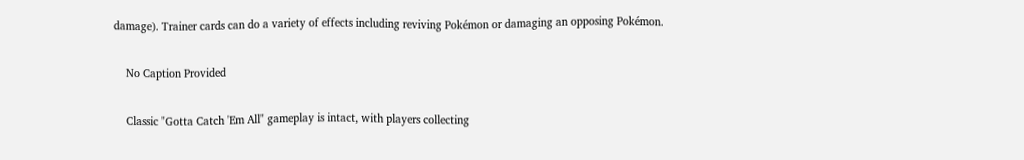damage). Trainer cards can do a variety of effects including reviving Pokémon or damaging an opposing Pokémon.

    No Caption Provided

    Classic "Gotta Catch 'Em All" gameplay is intact, with players collecting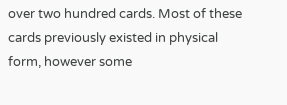over two hundred cards. Most of these cards previously existed in physical form, however some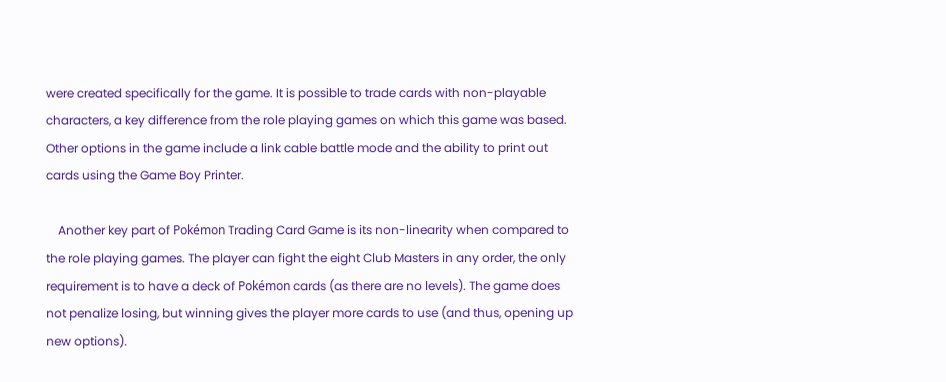were created specifically for the game. It is possible to trade cards with non-playable characters, a key difference from the role playing games on which this game was based. Other options in the game include a link cable battle mode and the ability to print out cards using the Game Boy Printer.

    Another key part of Pokémon Trading Card Game is its non-linearity when compared to the role playing games. The player can fight the eight Club Masters in any order, the only requirement is to have a deck of Pokémon cards (as there are no levels). The game does not penalize losing, but winning gives the player more cards to use (and thus, opening up new options).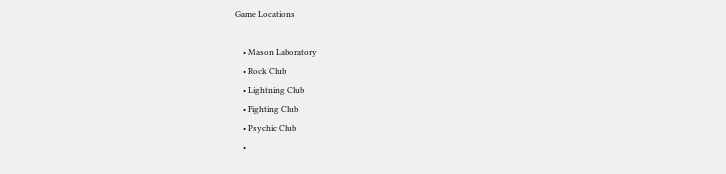Game Locations

    • Mason Laboratory
    • Rock Club
    • Lightning Club
    • Fighting Club
    • Psychic Club
    •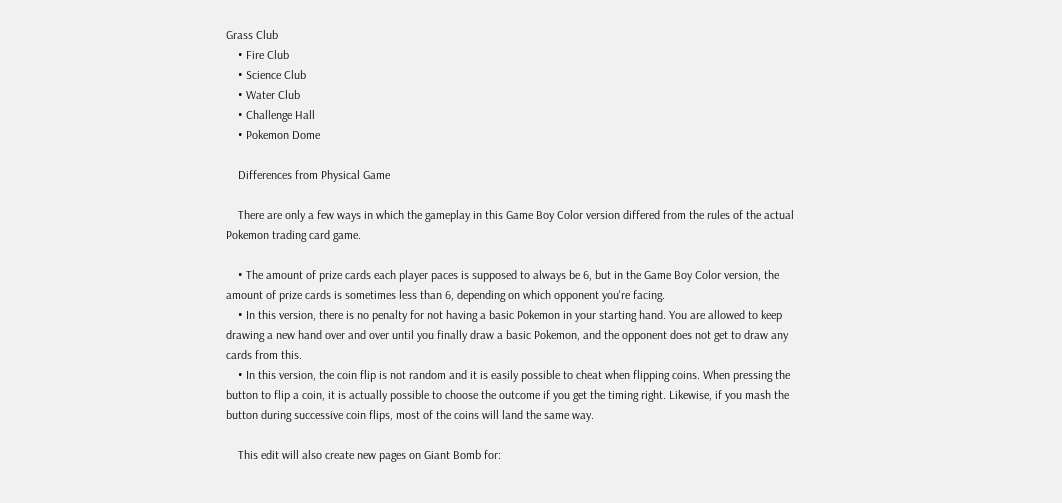Grass Club
    • Fire Club
    • Science Club
    • Water Club
    • Challenge Hall
    • Pokemon Dome

    Differences from Physical Game

    There are only a few ways in which the gameplay in this Game Boy Color version differed from the rules of the actual Pokemon trading card game.

    • The amount of prize cards each player paces is supposed to always be 6, but in the Game Boy Color version, the amount of prize cards is sometimes less than 6, depending on which opponent you're facing.
    • In this version, there is no penalty for not having a basic Pokemon in your starting hand. You are allowed to keep drawing a new hand over and over until you finally draw a basic Pokemon, and the opponent does not get to draw any cards from this.
    • In this version, the coin flip is not random and it is easily possible to cheat when flipping coins. When pressing the button to flip a coin, it is actually possible to choose the outcome if you get the timing right. Likewise, if you mash the button during successive coin flips, most of the coins will land the same way.

    This edit will also create new pages on Giant Bomb for: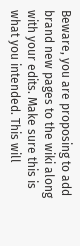Beware, you are proposing to add brand new pages to the wiki along with your edits. Make sure this is what you intended. This will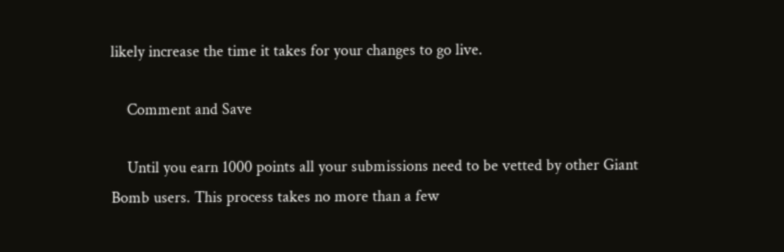likely increase the time it takes for your changes to go live.

    Comment and Save

    Until you earn 1000 points all your submissions need to be vetted by other Giant Bomb users. This process takes no more than a few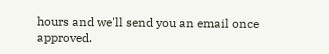hours and we'll send you an email once approved.